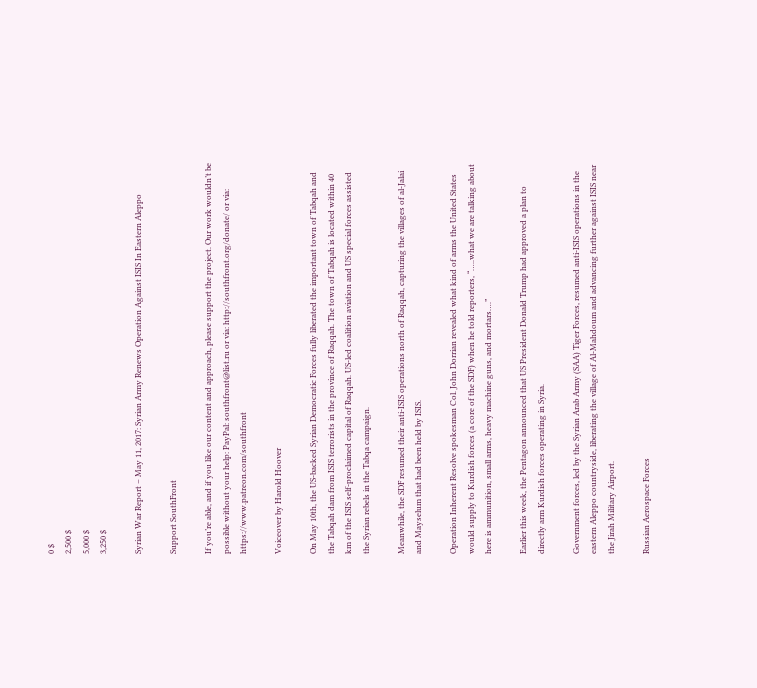0 $
2,500 $
5,000 $
3,250 $

Syrian War Report – May 11, 2017: Syrian Army Renews Operation Against ISIS In Eastern Aleppo

Support SouthFront

If you’re able, and if you like our content and approach, please support the project. Our work wouldn’t be possible without your help: PayPal: southfront@list.ru or via: http://southfront.org/donate/ or via: https://www.patreon.com/southfront

Voiceover by Harold Hoover

On May 10th, the US-backed Syrian Democratic Forces fully liberated the important town of Tabqah and the Tabqah dam from ISIS terrorists in the province of Raqqah. The town of Tabqah is located within 40 km of the ISIS self-proclaimed capital of Raqqah. US-led coalition aviation and US special forces assisted the Syrian rebels in the Tabqa campaign.

Meanwhile, the SDF resumed their anti-ISIS operations north of Raqqah, capturing the villages of al-Jalai and Mayselum that had been held by ISIS.

Operation Inherent Resolve spokesman Col. John Dorrian revealed what kind of arms the United States would supply to Kurdish forces (a core of the SDF) when he told reporters, “…..what we are talking about here is ammunition, small arms, heavy machine guns, and mortars….”

Earlier this week, the Pentagon announced that US President Donald Trump had approved a plan to directly arm Kurdish forces operating in Syria.

Government forces, led by the Syrian Arab Army (SAA) Tiger Forces, resumed anti-ISIS operations in the eastern Aleppo countryside, liberating the village of Al-Mahdoum and advancing further against ISIS near the Jirah Military Airport.

Russian Aerospace Forces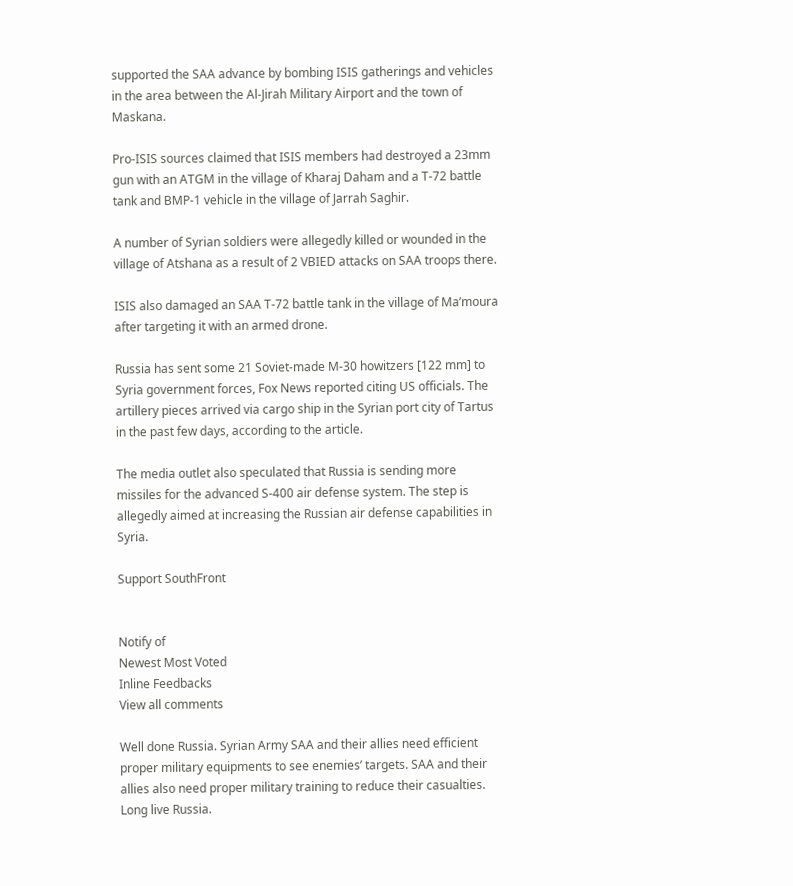supported the SAA advance by bombing ISIS gatherings and vehicles in the area between the Al-Jirah Military Airport and the town of Maskana.

Pro-ISIS sources claimed that ISIS members had destroyed a 23mm gun with an ATGM in the village of Kharaj Daham and a T-72 battle tank and BMP-1 vehicle in the village of Jarrah Saghir.

A number of Syrian soldiers were allegedly killed or wounded in the village of Atshana as a result of 2 VBIED attacks on SAA troops there.

ISIS also damaged an SAA T-72 battle tank in the village of Ma’moura after targeting it with an armed drone.

Russia has sent some 21 Soviet-made M-30 howitzers [122 mm] to Syria government forces, Fox News reported citing US officials. The artillery pieces arrived via cargo ship in the Syrian port city of Tartus in the past few days, according to the article.

The media outlet also speculated that Russia is sending more missiles for the advanced S-400 air defense system. The step is allegedly aimed at increasing the Russian air defense capabilities in Syria.

Support SouthFront


Notify of
Newest Most Voted
Inline Feedbacks
View all comments

Well done Russia. Syrian Army SAA and their allies need efficient proper military equipments to see enemies’ targets. SAA and their allies also need proper military training to reduce their casualties. Long live Russia.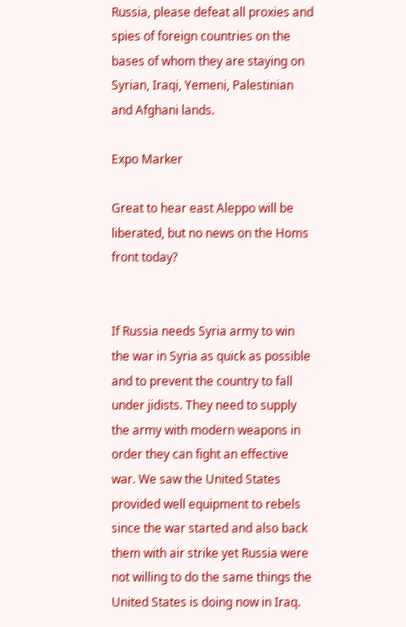Russia, please defeat all proxies and spies of foreign countries on the bases of whom they are staying on Syrian, Iraqi, Yemeni, Palestinian and Afghani lands.

Expo Marker

Great to hear east Aleppo will be liberated, but no news on the Homs front today?


If Russia needs Syria army to win the war in Syria as quick as possible and to prevent the country to fall under jidists. They need to supply the army with modern weapons in order they can fight an effective war. We saw the United States provided well equipment to rebels since the war started and also back them with air strike yet Russia were not willing to do the same things the United States is doing now in Iraq.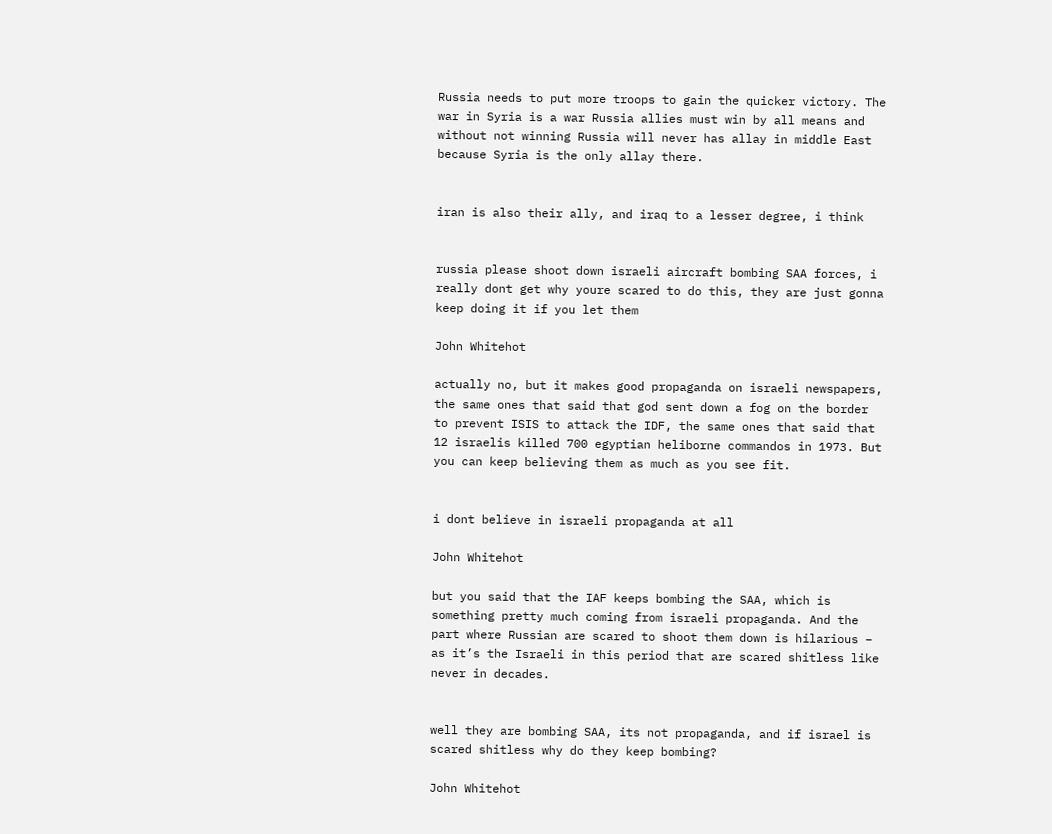Russia needs to put more troops to gain the quicker victory. The war in Syria is a war Russia allies must win by all means and without not winning Russia will never has allay in middle East because Syria is the only allay there.


iran is also their ally, and iraq to a lesser degree, i think


russia please shoot down israeli aircraft bombing SAA forces, i really dont get why youre scared to do this, they are just gonna keep doing it if you let them

John Whitehot

actually no, but it makes good propaganda on israeli newspapers, the same ones that said that god sent down a fog on the border to prevent ISIS to attack the IDF, the same ones that said that 12 israelis killed 700 egyptian heliborne commandos in 1973. But you can keep believing them as much as you see fit.


i dont believe in israeli propaganda at all

John Whitehot

but you said that the IAF keeps bombing the SAA, which is something pretty much coming from israeli propaganda. And the part where Russian are scared to shoot them down is hilarious – as it’s the Israeli in this period that are scared shitless like never in decades.


well they are bombing SAA, its not propaganda, and if israel is scared shitless why do they keep bombing?

John Whitehot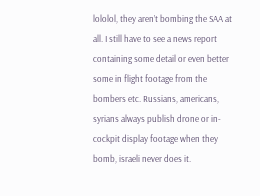lololol, they aren’t bombing the SAA at all. I still have to see a news report containing some detail or even better some in flight footage from the bombers etc. Russians, americans, syrians always publish drone or in-cockpit display footage when they bomb, israeli never does it.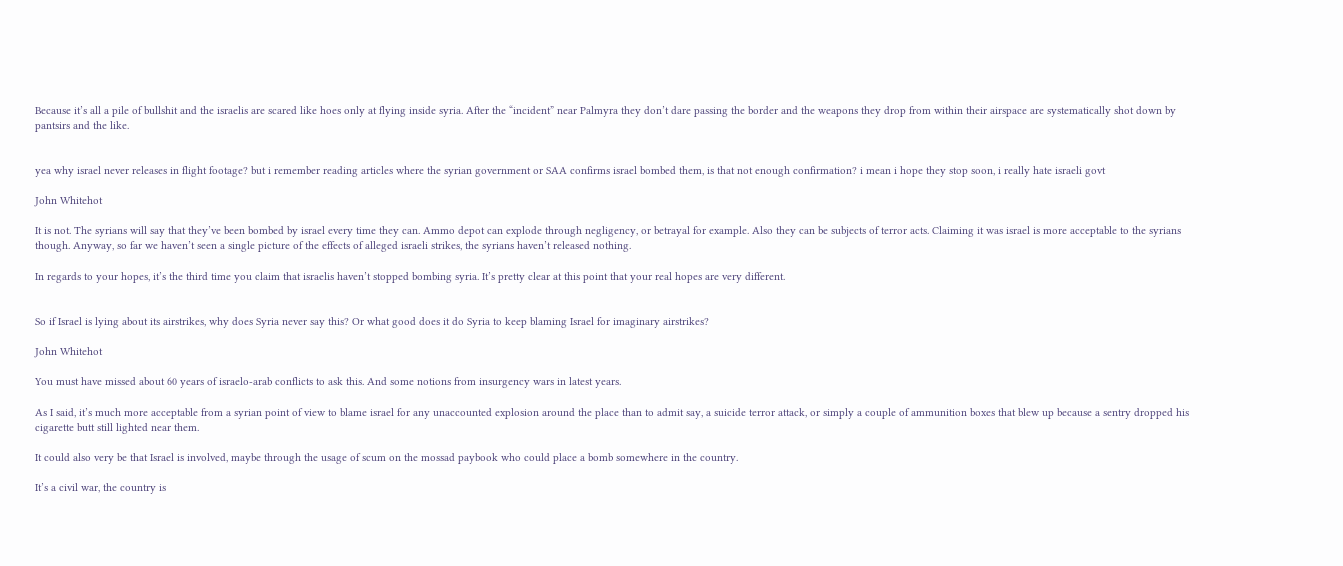Because it’s all a pile of bullshit and the israelis are scared like hoes only at flying inside syria. After the “incident” near Palmyra they don’t dare passing the border and the weapons they drop from within their airspace are systematically shot down by pantsirs and the like.


yea why israel never releases in flight footage? but i remember reading articles where the syrian government or SAA confirms israel bombed them, is that not enough confirmation? i mean i hope they stop soon, i really hate israeli govt

John Whitehot

It is not. The syrians will say that they’ve been bombed by israel every time they can. Ammo depot can explode through negligency, or betrayal for example. Also they can be subjects of terror acts. Claiming it was israel is more acceptable to the syrians though. Anyway, so far we haven’t seen a single picture of the effects of alleged israeli strikes, the syrians haven’t released nothing.

In regards to your hopes, it’s the third time you claim that israelis haven’t stopped bombing syria. It’s pretty clear at this point that your real hopes are very different.


So if Israel is lying about its airstrikes, why does Syria never say this? Or what good does it do Syria to keep blaming Israel for imaginary airstrikes?

John Whitehot

You must have missed about 60 years of israelo-arab conflicts to ask this. And some notions from insurgency wars in latest years.

As I said, it’s much more acceptable from a syrian point of view to blame israel for any unaccounted explosion around the place than to admit say, a suicide terror attack, or simply a couple of ammunition boxes that blew up because a sentry dropped his cigarette butt still lighted near them.

It could also very be that Israel is involved, maybe through the usage of scum on the mossad paybook who could place a bomb somewhere in the country.

It’s a civil war, the country is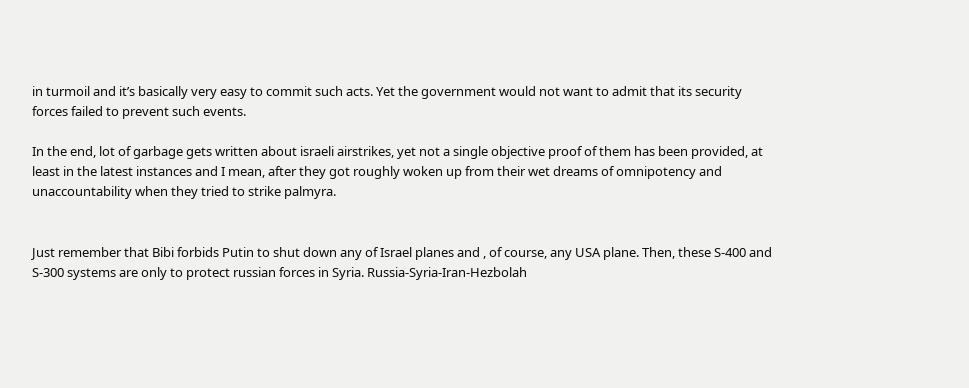in turmoil and it’s basically very easy to commit such acts. Yet the government would not want to admit that its security forces failed to prevent such events.

In the end, lot of garbage gets written about israeli airstrikes, yet not a single objective proof of them has been provided, at least in the latest instances and I mean, after they got roughly woken up from their wet dreams of omnipotency and unaccountability when they tried to strike palmyra.


Just remember that Bibi forbids Putin to shut down any of Israel planes and , of course, any USA plane. Then, these S-400 and S-300 systems are only to protect russian forces in Syria. Russia-Syria-Iran-Hezbolah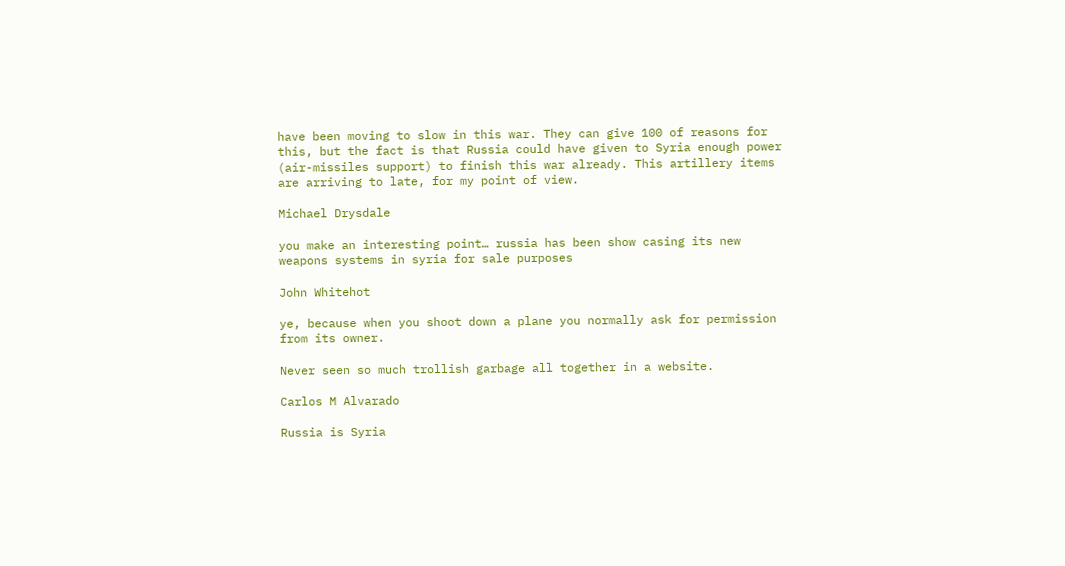have been moving to slow in this war. They can give 100 of reasons for this, but the fact is that Russia could have given to Syria enough power (air-missiles support) to finish this war already. This artillery items are arriving to late, for my point of view.

Michael Drysdale

you make an interesting point… russia has been show casing its new weapons systems in syria for sale purposes

John Whitehot

ye, because when you shoot down a plane you normally ask for permission from its owner.

Never seen so much trollish garbage all together in a website.

Carlos M Alvarado

Russia is Syria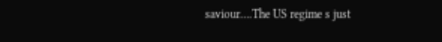saviour….The US regime s just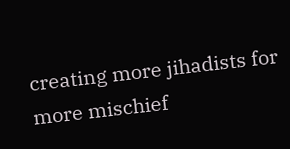creating more jihadists for more mischief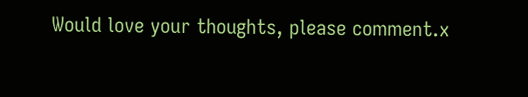Would love your thoughts, please comment.x